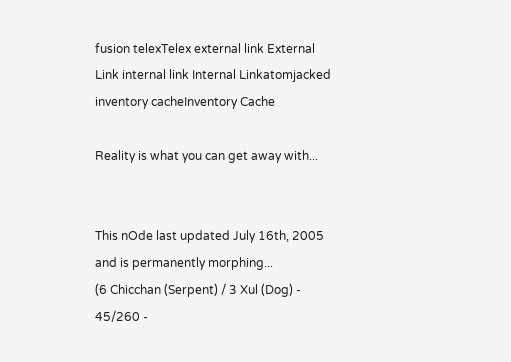fusion telexTelex external link External Link internal link Internal Linkatomjacked inventory cacheInventory Cache

Reality is what you can get away with...


This nOde last updated July 16th, 2005 and is permanently morphing...
(6 Chicchan (Serpent) / 3 Xul (Dog) - 45/260 -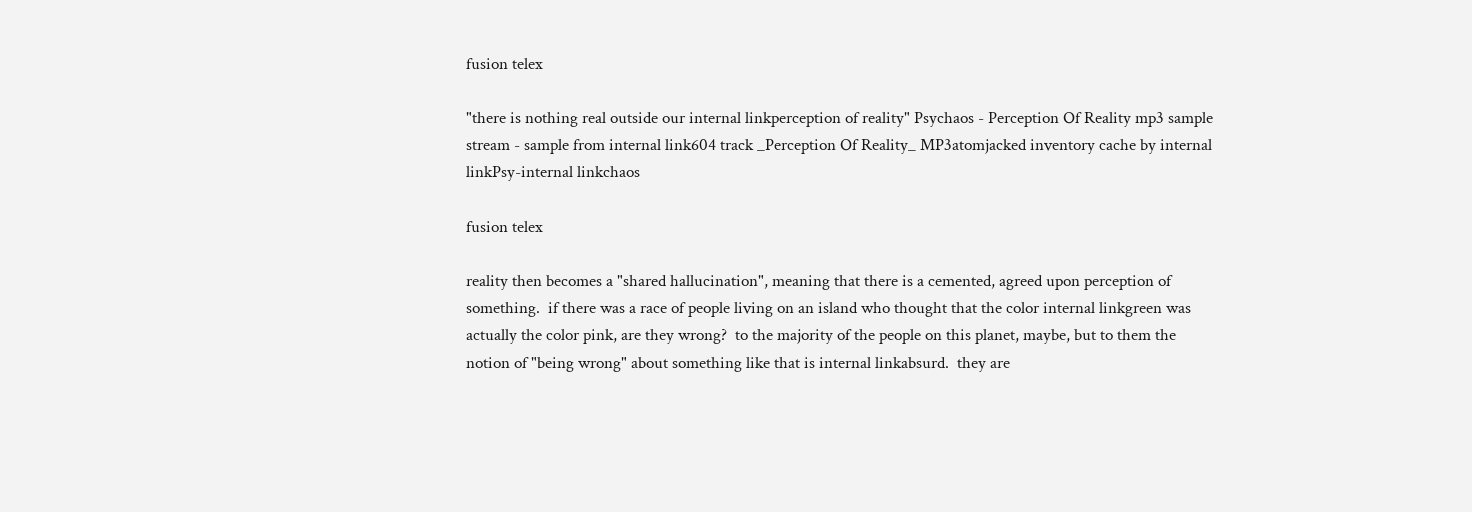fusion telex

"there is nothing real outside our internal linkperception of reality" Psychaos - Perception Of Reality mp3 sample stream - sample from internal link604 track _Perception Of Reality_ MP3atomjacked inventory cache by internal linkPsy-internal linkchaos

fusion telex

reality then becomes a "shared hallucination", meaning that there is a cemented, agreed upon perception of something.  if there was a race of people living on an island who thought that the color internal linkgreen was actually the color pink, are they wrong?  to the majority of the people on this planet, maybe, but to them the notion of "being wrong" about something like that is internal linkabsurd.  they are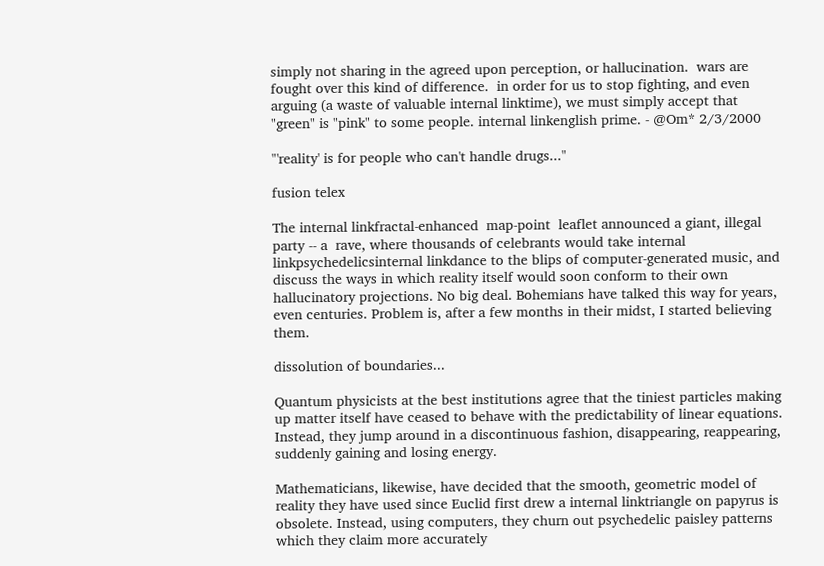simply not sharing in the agreed upon perception, or hallucination.  wars are fought over this kind of difference.  in order for us to stop fighting, and even arguing (a waste of valuable internal linktime), we must simply accept that "green" is "pink" to some people. internal linkenglish prime. - @Om* 2/3/2000

"'reality' is for people who can't handle drugs..."

fusion telex

The internal linkfractal-enhanced  map-point  leaflet announced a giant, illegal party -- a  rave, where thousands of celebrants would take internal linkpsychedelicsinternal linkdance to the blips of computer-generated music, and discuss the ways in which reality itself would soon conform to their own hallucinatory projections. No big deal. Bohemians have talked this way for years,  even centuries. Problem is, after a few months in their midst, I started believing them.

dissolution of boundaries...

Quantum physicists at the best institutions agree that the tiniest particles making up matter itself have ceased to behave with the predictability of linear equations. Instead, they jump around in a discontinuous fashion, disappearing, reappearing, suddenly gaining and losing energy.

Mathematicians, likewise, have decided that the smooth, geometric model of reality they have used since Euclid first drew a internal linktriangle on papyrus is obsolete. Instead, using computers, they churn out psychedelic paisley patterns which they claim more accurately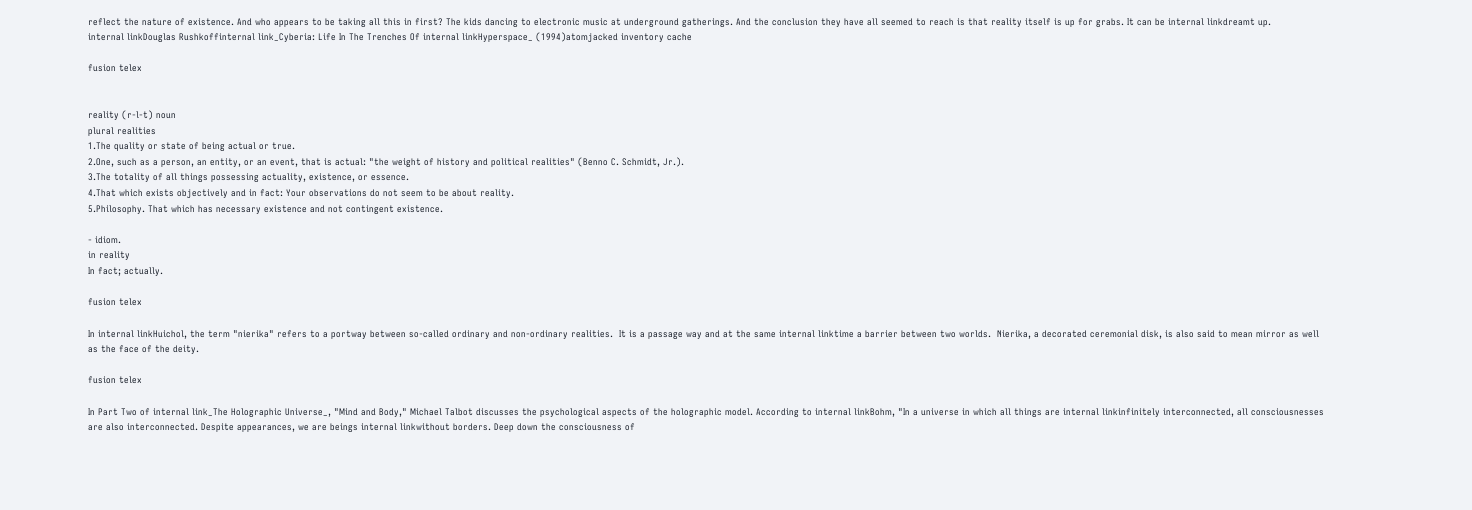reflect the nature of existence. And who appears to be taking all this in first? The kids dancing to electronic music at underground gatherings. And the conclusion they have all seemed to reach is that reality itself is up for grabs. It can be internal linkdreamt up.
internal linkDouglas Rushkoffinternal link_Cyberia: Life In The Trenches Of internal linkHyperspace_ (1994)atomjacked inventory cache

fusion telex


reality (r-l-t) noun
plural realities
1.The quality or state of being actual or true.
2.One, such as a person, an entity, or an event, that is actual: "the weight of history and political realities" (Benno C. Schmidt, Jr.).
3.The totality of all things possessing actuality, existence, or essence.
4.That which exists objectively and in fact: Your observations do not seem to be about reality.
5.Philosophy. That which has necessary existence and not contingent existence.

- idiom.
in reality
In fact; actually.

fusion telex

In internal linkHuichol, the term "nierika" refers to a portway between so-called ordinary and non-ordinary realities.  It is a passage way and at the same internal linktime a barrier between two worlds.  Nierika, a decorated ceremonial disk, is also said to mean mirror as well as the face of the deity.

fusion telex

In Part Two of internal link_The Holographic Universe_, "Mind and Body," Michael Talbot discusses the psychological aspects of the holographic model. According to internal linkBohm, "In a universe in which all things are internal linkinfinitely interconnected, all consciousnesses are also interconnected. Despite appearances, we are beings internal linkwithout borders. Deep down the consciousness of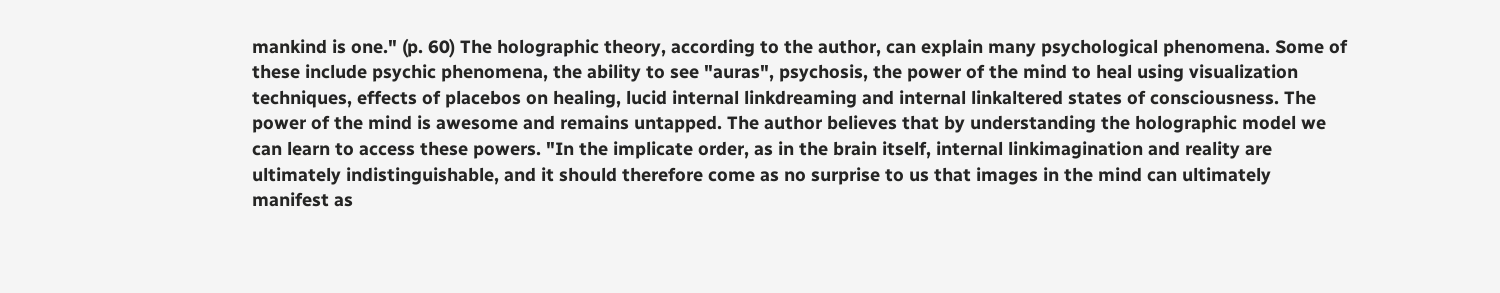mankind is one." (p. 60) The holographic theory, according to the author, can explain many psychological phenomena. Some of these include psychic phenomena, the ability to see "auras", psychosis, the power of the mind to heal using visualization techniques, effects of placebos on healing, lucid internal linkdreaming and internal linkaltered states of consciousness. The power of the mind is awesome and remains untapped. The author believes that by understanding the holographic model we can learn to access these powers. "In the implicate order, as in the brain itself, internal linkimagination and reality are ultimately indistinguishable, and it should therefore come as no surprise to us that images in the mind can ultimately manifest as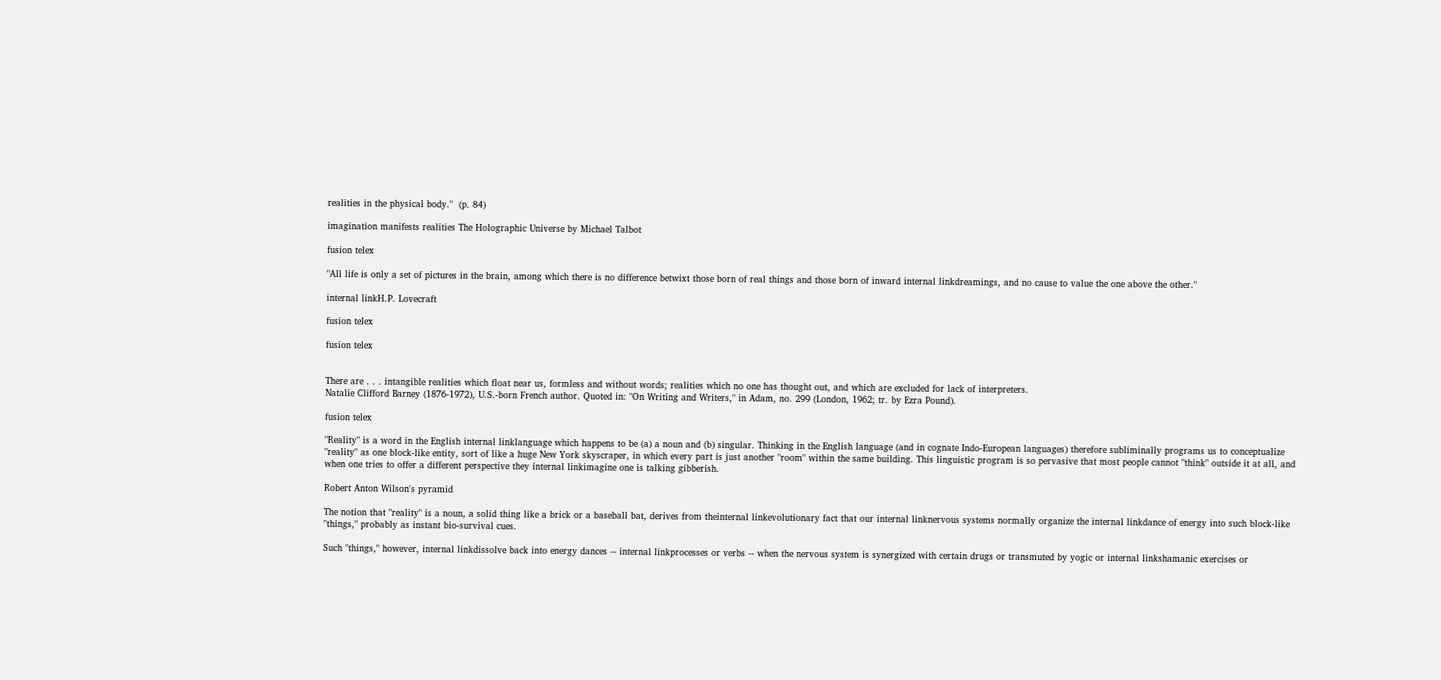realities in the physical body."  (p. 84)

imagination manifests realities The Holographic Universe by Michael Talbot

fusion telex

"All life is only a set of pictures in the brain, among which there is no difference betwixt those born of real things and those born of inward internal linkdreamings, and no cause to value the one above the other."

internal linkH.P. Lovecraft

fusion telex

fusion telex


There are . . . intangible realities which float near us, formless and without words; realities which no one has thought out, and which are excluded for lack of interpreters.
Natalie Clifford Barney (1876-1972), U.S.-born French author. Quoted in: "On Writing and Writers," in Adam, no. 299 (London, 1962; tr. by Ezra Pound).

fusion telex

"Reality" is a word in the English internal linklanguage which happens to be (a) a noun and (b) singular. Thinking in the English language (and in cognate Indo-European languages) therefore subliminally programs us to conceptualize "reality" as one block-like entity, sort of like a huge New York skyscraper, in which every part is just another "room" within the same building. This linguistic program is so pervasive that most people cannot "think" outside it at all, and when one tries to offer a different perspective they internal linkimagine one is talking gibberish.

Robert Anton Wilson's pyramid

The notion that "reality" is a noun, a solid thing like a brick or a baseball bat, derives from theinternal linkevolutionary fact that our internal linknervous systems normally organize the internal linkdance of energy into such block-like "things," probably as instant bio-survival cues.

Such "things," however, internal linkdissolve back into energy dances -- internal linkprocesses or verbs -- when the nervous system is synergized with certain drugs or transmuted by yogic or internal linkshamanic exercises or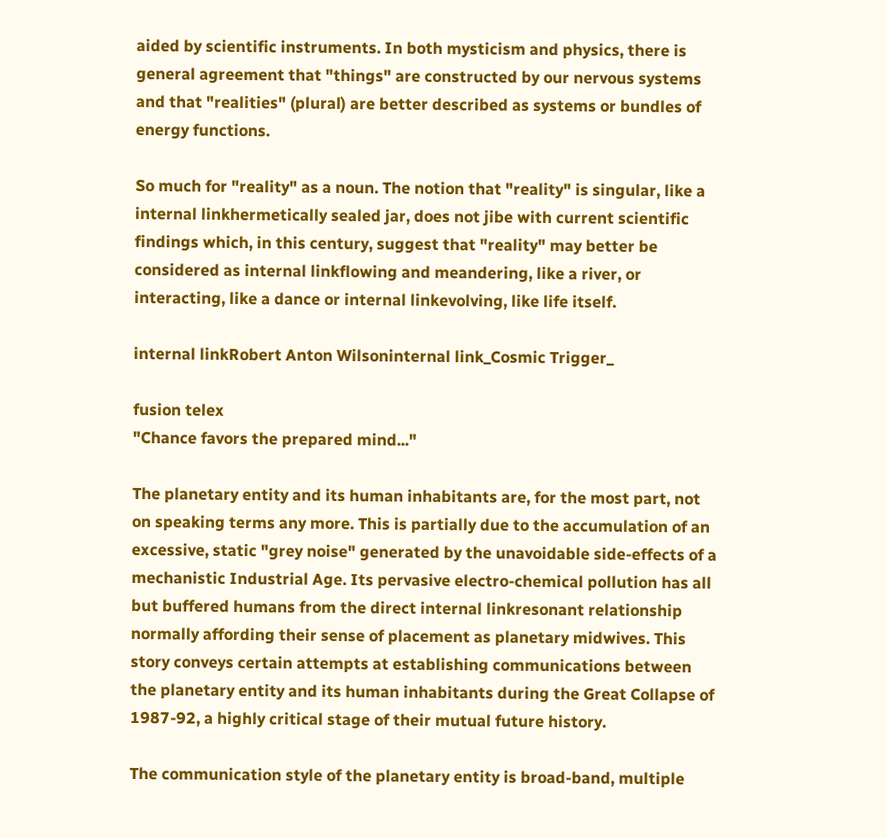aided by scientific instruments. In both mysticism and physics, there is general agreement that "things" are constructed by our nervous systems and that "realities" (plural) are better described as systems or bundles of energy functions.

So much for "reality" as a noun. The notion that "reality" is singular, like a internal linkhermetically sealed jar, does not jibe with current scientific findings which, in this century, suggest that "reality" may better be considered as internal linkflowing and meandering, like a river, or interacting, like a dance or internal linkevolving, like life itself.

internal linkRobert Anton Wilsoninternal link_Cosmic Trigger_

fusion telex
"Chance favors the prepared mind..."

The planetary entity and its human inhabitants are, for the most part, not on speaking terms any more. This is partially due to the accumulation of an excessive, static "grey noise" generated by the unavoidable side-effects of a mechanistic Industrial Age. Its pervasive electro-chemical pollution has all but buffered humans from the direct internal linkresonant relationship normally affording their sense of placement as planetary midwives. This story conveys certain attempts at establishing communications between the planetary entity and its human inhabitants during the Great Collapse of 1987-92, a highly critical stage of their mutual future history.

The communication style of the planetary entity is broad-band, multiple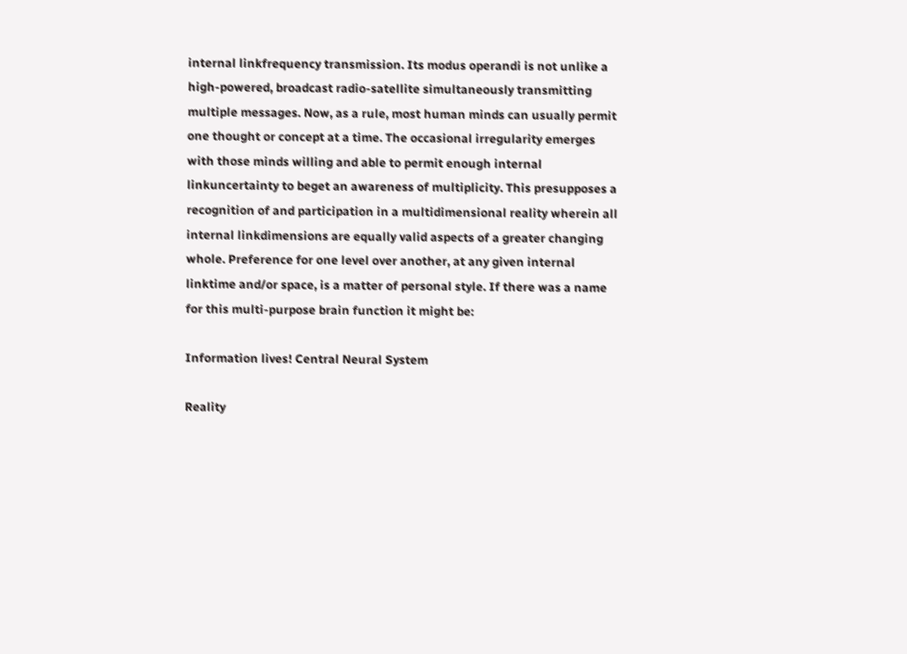internal linkfrequency transmission. Its modus operandi is not unlike a high-powered, broadcast radio-satellite simultaneously transmitting multiple messages. Now, as a rule, most human minds can usually permit one thought or concept at a time. The occasional irregularity emerges with those minds willing and able to permit enough internal linkuncertainty to beget an awareness of multiplicity. This presupposes a recognition of and participation in a multidimensional reality wherein all internal linkdimensions are equally valid aspects of a greater changing whole. Preference for one level over another, at any given internal linktime and/or space, is a matter of personal style. If there was a name for this multi-purpose brain function it might be:

Information lives! Central Neural System

Reality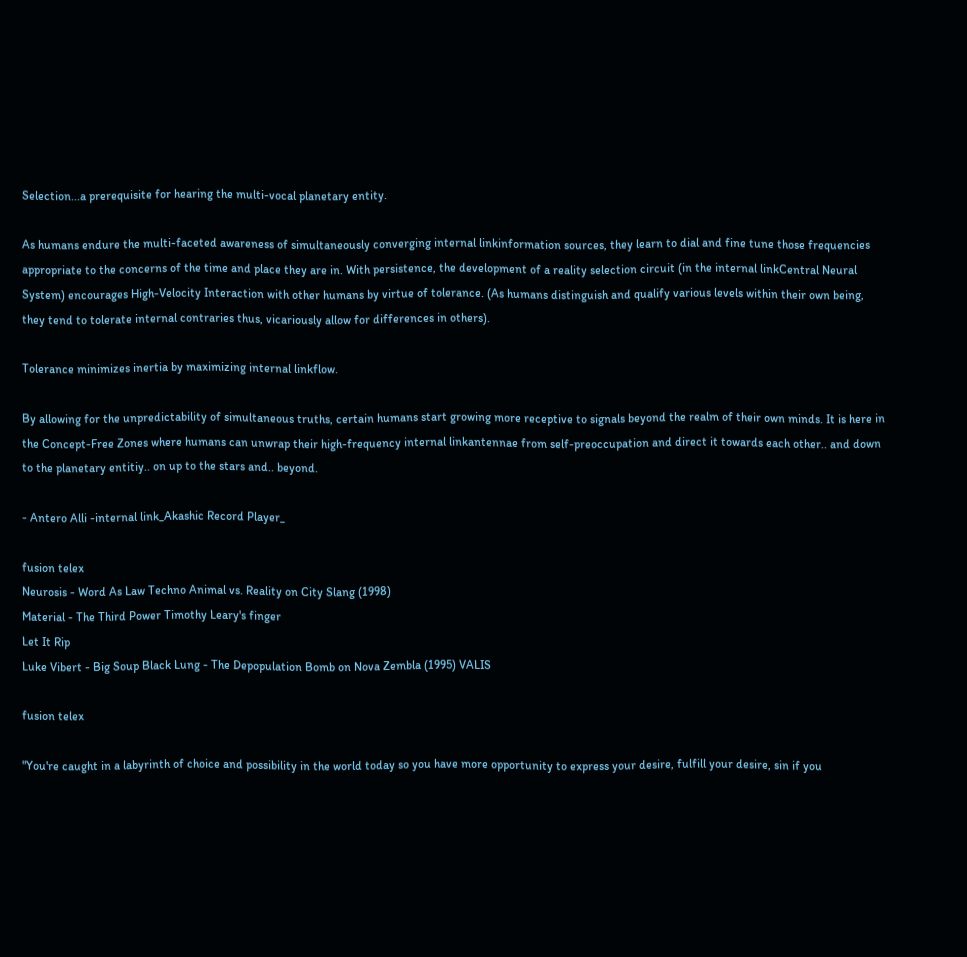Selection...a prerequisite for hearing the multi-vocal planetary entity.

As humans endure the multi-faceted awareness of simultaneously converging internal linkinformation sources, they learn to dial and fine tune those frequencies appropriate to the concerns of the time and place they are in. With persistence, the development of a reality selection circuit (in the internal linkCentral Neural System) encourages High-Velocity Interaction with other humans by virtue of tolerance. (As humans distinguish and qualify various levels within their own being, they tend to tolerate internal contraries thus, vicariously allow for differences in others).

Tolerance minimizes inertia by maximizing internal linkflow.

By allowing for the unpredictability of simultaneous truths, certain humans start growing more receptive to signals beyond the realm of their own minds. It is here in the Concept-Free Zones where humans can unwrap their high-frequency internal linkantennae from self-preoccupation and direct it towards each other.. and down to the planetary entitiy.. on up to the stars and.. beyond.

- Antero Alli -internal link_Akashic Record Player_

fusion telex
Neurosis - Word As Law Techno Animal vs. Reality on City Slang (1998)
Material - The Third Power Timothy Leary's finger
Let It Rip
Luke Vibert - Big Soup Black Lung - The Depopulation Bomb on Nova Zembla (1995) VALIS

fusion telex

"You're caught in a labyrinth of choice and possibility in the world today so you have more opportunity to express your desire, fulfill your desire, sin if you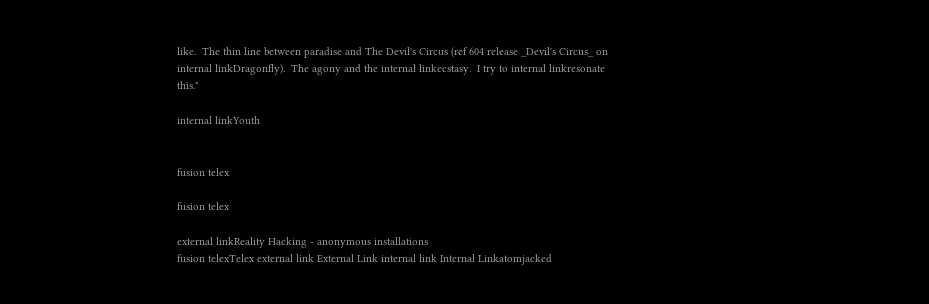like.  The thin line between paradise and The Devil's Circus (ref 604 release _Devil's Circus_ on internal linkDragonfly).  The agony and the internal linkecstasy.  I try to internal linkresonate this."

internal linkYouth


fusion telex

fusion telex

external linkReality Hacking - anonymous installations
fusion telexTelex external link External Link internal link Internal Linkatomjacked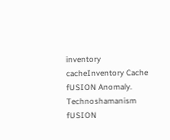inventory cacheInventory Cache
fUSION Anomaly.  Technoshamanism
fUSION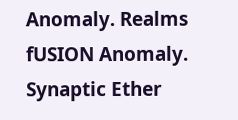Anomaly. Realms
fUSION Anomaly. Synaptic Ether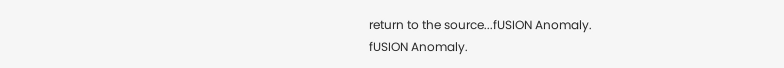return to the source...fUSION Anomaly.
fUSION Anomaly.